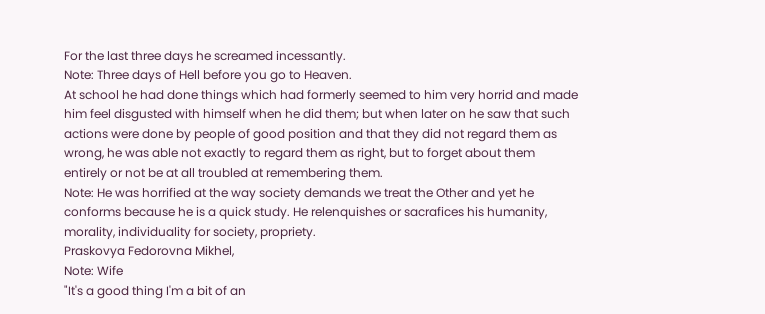For the last three days he screamed incessantly.
Note: Three days of Hell before you go to Heaven.
At school he had done things which had formerly seemed to him very horrid and made him feel disgusted with himself when he did them; but when later on he saw that such actions were done by people of good position and that they did not regard them as wrong, he was able not exactly to regard them as right, but to forget about them entirely or not be at all troubled at remembering them.
Note: He was horrified at the way society demands we treat the Other and yet he conforms because he is a quick study. He relenquishes or sacrafices his humanity, morality, individuality for society, propriety.
Praskovya Fedorovna Mikhel,
Note: Wife
"It's a good thing I'm a bit of an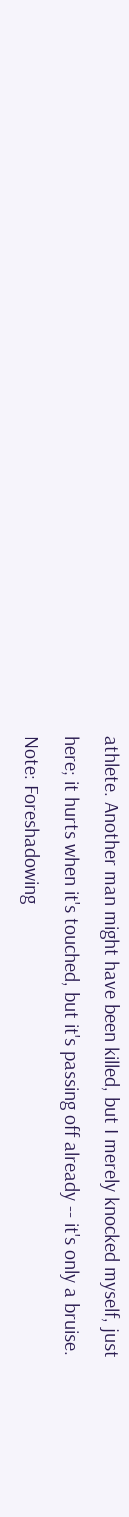athlete. Another man might have been killed, but I merely knocked myself, just here; it hurts when it's touched, but it's passing off already -- it's only a bruise.
Note: Foreshadowing